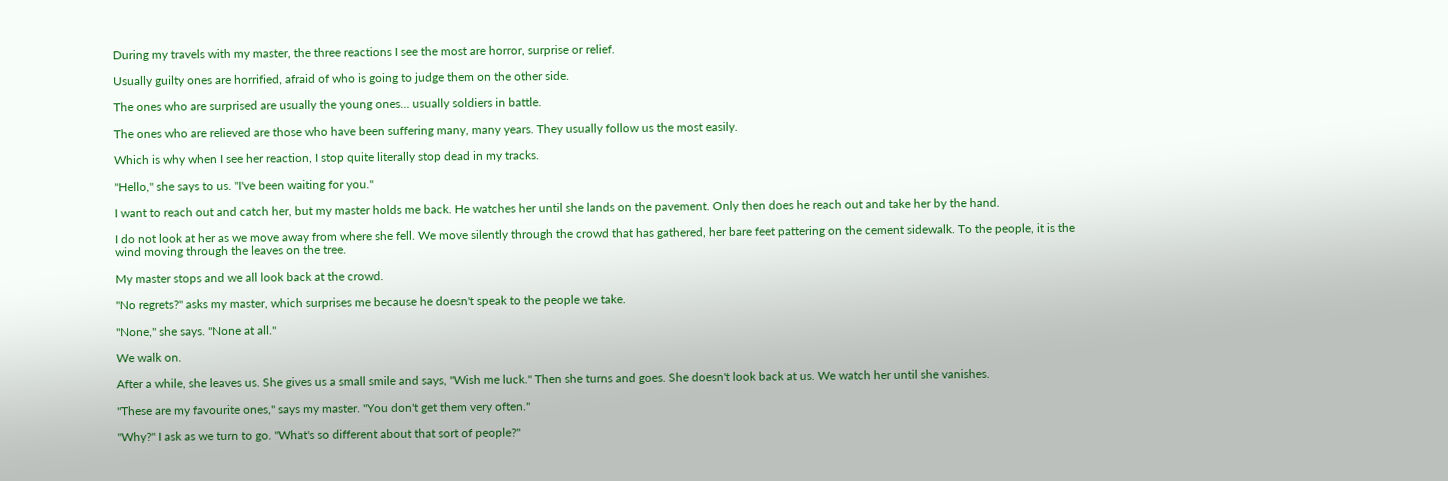During my travels with my master, the three reactions I see the most are horror, surprise or relief.

Usually guilty ones are horrified, afraid of who is going to judge them on the other side.

The ones who are surprised are usually the young ones… usually soldiers in battle.

The ones who are relieved are those who have been suffering many, many years. They usually follow us the most easily.

Which is why when I see her reaction, I stop quite literally stop dead in my tracks.

"Hello," she says to us. "I've been waiting for you."

I want to reach out and catch her, but my master holds me back. He watches her until she lands on the pavement. Only then does he reach out and take her by the hand.

I do not look at her as we move away from where she fell. We move silently through the crowd that has gathered, her bare feet pattering on the cement sidewalk. To the people, it is the wind moving through the leaves on the tree.

My master stops and we all look back at the crowd.

"No regrets?" asks my master, which surprises me because he doesn't speak to the people we take.

"None," she says. "None at all."

We walk on.

After a while, she leaves us. She gives us a small smile and says, "Wish me luck." Then she turns and goes. She doesn't look back at us. We watch her until she vanishes.

"These are my favourite ones," says my master. "You don't get them very often."

"Why?" I ask as we turn to go. "What's so different about that sort of people?"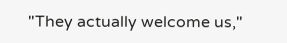"They actually welcome us,"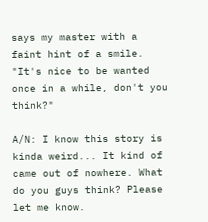says my master with a faint hint of a smile. "It's nice to be wanted once in a while, don't you think?"

A/N: I know this story is kinda weird... It kind of came out of nowhere. What do you guys think? Please let me know.